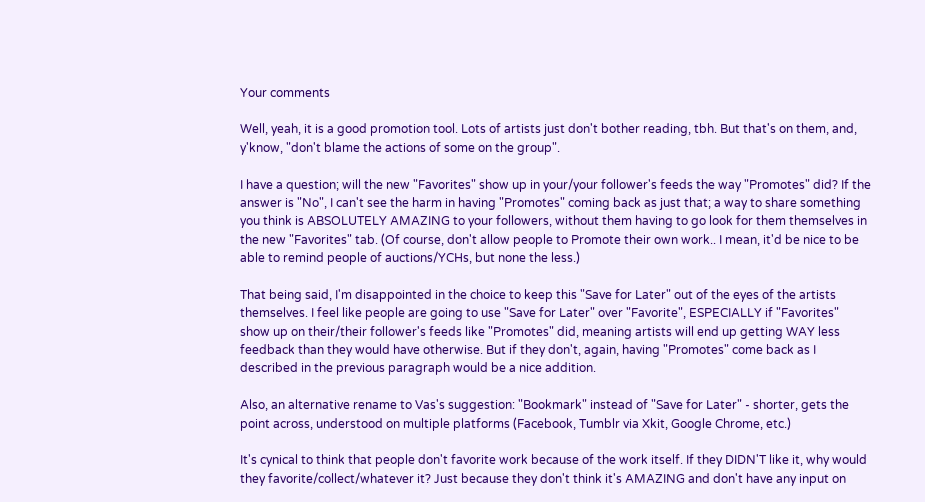Your comments

Well, yeah, it is a good promotion tool. Lots of artists just don't bother reading, tbh. But that's on them, and, y'know, "don't blame the actions of some on the group".

I have a question; will the new "Favorites" show up in your/your follower's feeds the way "Promotes" did? If the answer is "No", I can't see the harm in having "Promotes" coming back as just that; a way to share something you think is ABSOLUTELY AMAZING to your followers, without them having to go look for them themselves in the new "Favorites" tab. (Of course, don't allow people to Promote their own work.. I mean, it'd be nice to be able to remind people of auctions/YCHs, but none the less.)

That being said, I'm disappointed in the choice to keep this "Save for Later" out of the eyes of the artists themselves. I feel like people are going to use "Save for Later" over "Favorite", ESPECIALLY if "Favorites" show up on their/their follower's feeds like "Promotes" did, meaning artists will end up getting WAY less feedback than they would have otherwise. But if they don't, again, having "Promotes" come back as I described in the previous paragraph would be a nice addition.

Also, an alternative rename to Vas's suggestion: "Bookmark" instead of "Save for Later" - shorter, gets the point across, understood on multiple platforms (Facebook, Tumblr via Xkit, Google Chrome, etc.)

It's cynical to think that people don't favorite work because of the work itself. If they DIDN'T like it, why would they favorite/collect/whatever it? Just because they don't think it's AMAZING and don't have any input on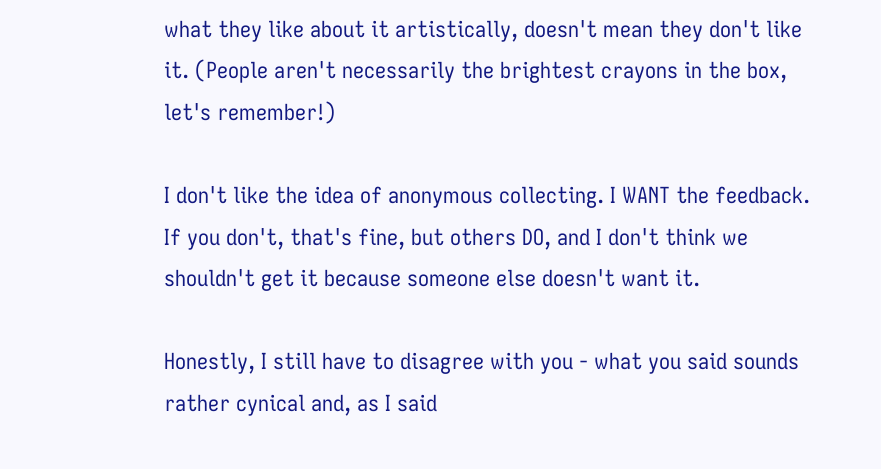what they like about it artistically, doesn't mean they don't like it. (People aren't necessarily the brightest crayons in the box, let's remember!)

I don't like the idea of anonymous collecting. I WANT the feedback. If you don't, that's fine, but others DO, and I don't think we shouldn't get it because someone else doesn't want it.

Honestly, I still have to disagree with you - what you said sounds rather cynical and, as I said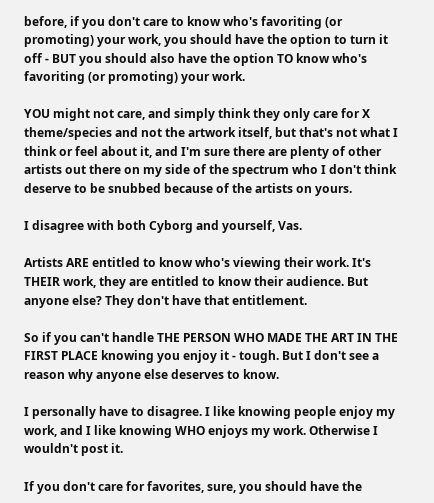before, if you don't care to know who's favoriting (or promoting) your work, you should have the option to turn it off - BUT you should also have the option TO know who's favoriting (or promoting) your work.

YOU might not care, and simply think they only care for X theme/species and not the artwork itself, but that's not what I think or feel about it, and I'm sure there are plenty of other artists out there on my side of the spectrum who I don't think deserve to be snubbed because of the artists on yours.

I disagree with both Cyborg and yourself, Vas.

Artists ARE entitled to know who's viewing their work. It's THEIR work, they are entitled to know their audience. But anyone else? They don't have that entitlement.

So if you can't handle THE PERSON WHO MADE THE ART IN THE FIRST PLACE knowing you enjoy it - tough. But I don't see a reason why anyone else deserves to know.

I personally have to disagree. I like knowing people enjoy my work, and I like knowing WHO enjoys my work. Otherwise I wouldn't post it.

If you don't care for favorites, sure, you should have the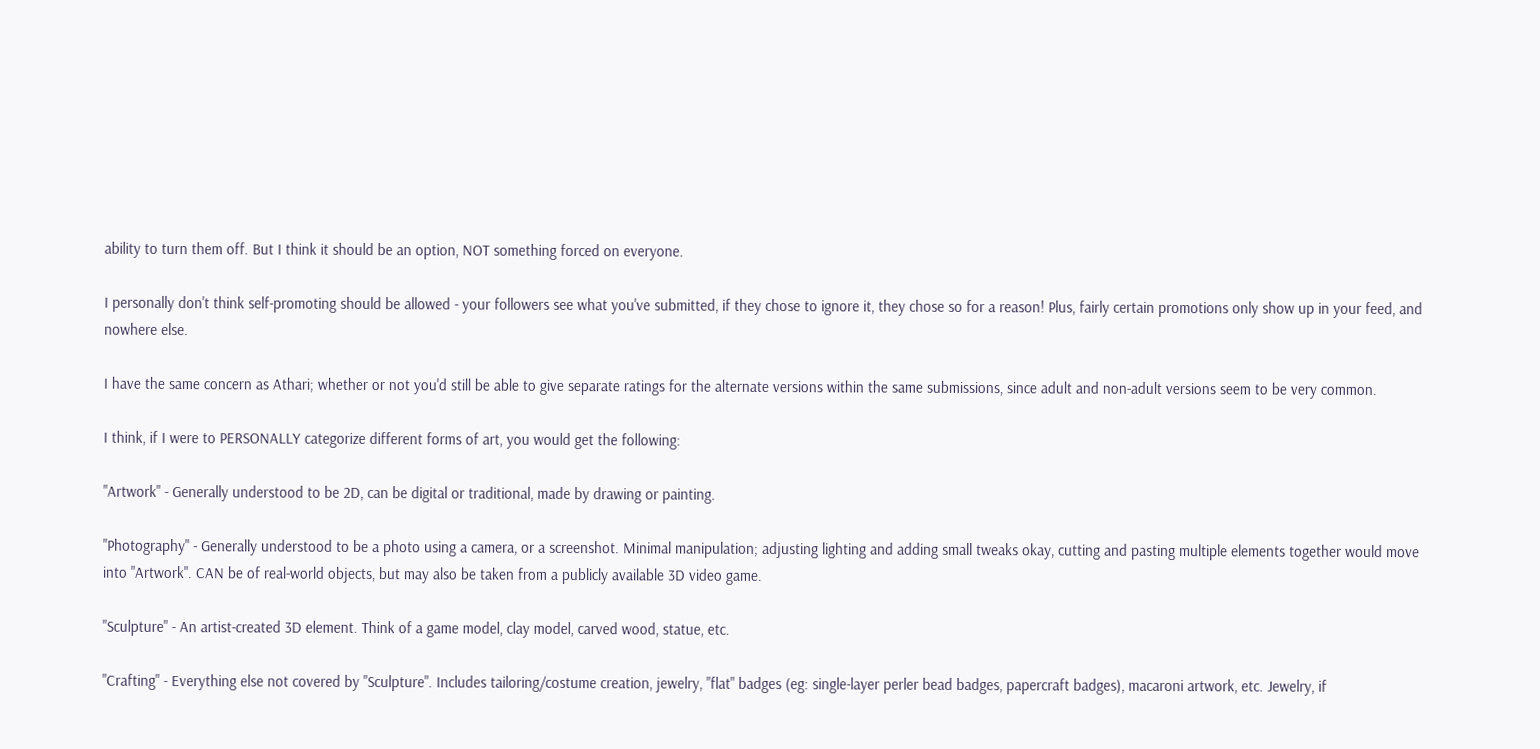ability to turn them off. But I think it should be an option, NOT something forced on everyone.

I personally don't think self-promoting should be allowed - your followers see what you've submitted, if they chose to ignore it, they chose so for a reason! Plus, fairly certain promotions only show up in your feed, and nowhere else.

I have the same concern as Athari; whether or not you'd still be able to give separate ratings for the alternate versions within the same submissions, since adult and non-adult versions seem to be very common.

I think, if I were to PERSONALLY categorize different forms of art, you would get the following:

"Artwork" - Generally understood to be 2D, can be digital or traditional, made by drawing or painting.

"Photography" - Generally understood to be a photo using a camera, or a screenshot. Minimal manipulation; adjusting lighting and adding small tweaks okay, cutting and pasting multiple elements together would move into "Artwork". CAN be of real-world objects, but may also be taken from a publicly available 3D video game.

"Sculpture" - An artist-created 3D element. Think of a game model, clay model, carved wood, statue, etc.

"Crafting" - Everything else not covered by "Sculpture". Includes tailoring/costume creation, jewelry, "flat" badges (eg: single-layer perler bead badges, papercraft badges), macaroni artwork, etc. Jewelry, if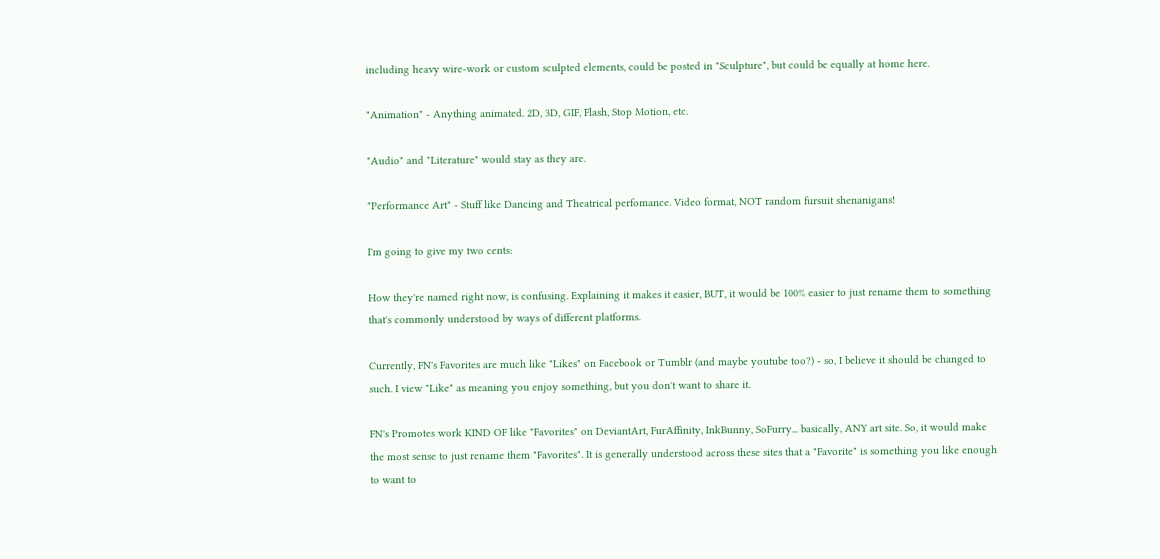including heavy wire-work or custom sculpted elements, could be posted in "Sculpture", but could be equally at home here.

"Animation" - Anything animated. 2D, 3D, GIF, Flash, Stop Motion, etc.

"Audio" and "Literature" would stay as they are.

"Performance Art" - Stuff like Dancing and Theatrical perfomance. Video format, NOT random fursuit shenanigans!

I'm going to give my two cents:

How they're named right now, is confusing. Explaining it makes it easier, BUT, it would be 100% easier to just rename them to something that's commonly understood by ways of different platforms.

Currently, FN's Favorites are much like "Likes" on Facebook or Tumblr (and maybe youtube too?) - so, I believe it should be changed to such. I view "Like" as meaning you enjoy something, but you don't want to share it.

FN's Promotes work KIND OF like "Favorites" on DeviantArt, FurAffinity, InkBunny, SoFurry... basically, ANY art site. So, it would make the most sense to just rename them "Favorites". It is generally understood across these sites that a "Favorite" is something you like enough to want to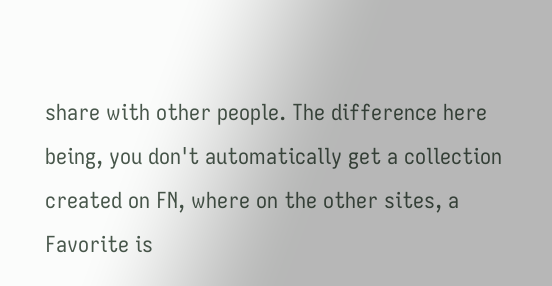share with other people. The difference here being, you don't automatically get a collection created on FN, where on the other sites, a Favorite is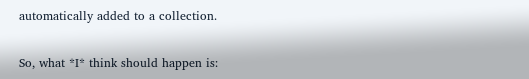automatically added to a collection.

So, what *I* think should happen is: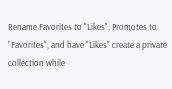Rename Favorites to "Likes", Promotes to "Favorites", and have "Likes" create a private collection while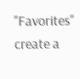"Favorites" create a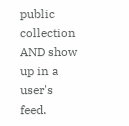public collection AND show up in a user's feed.